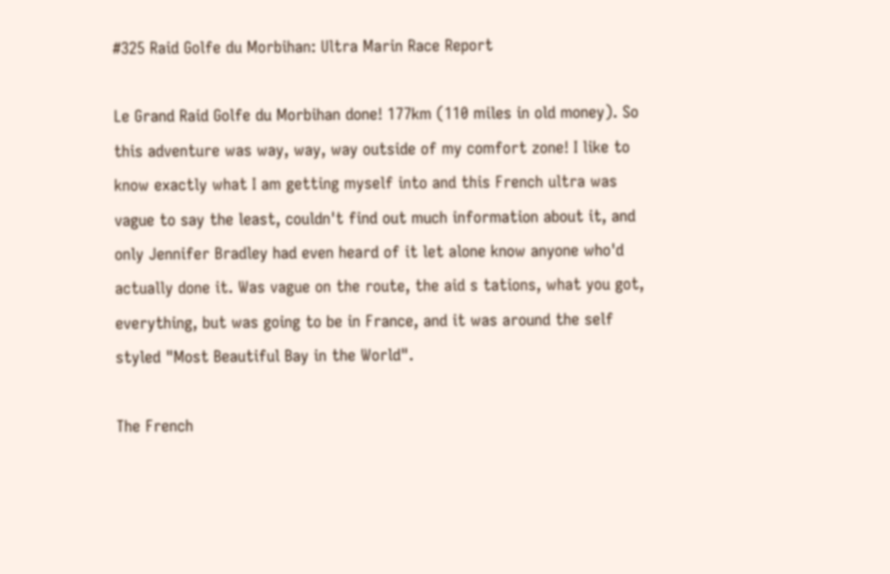#325 Raid Golfe du Morbihan: Ultra Marin Race Report

Le Grand Raid Golfe du Morbihan done! 177km (110 miles in old money). So this adventure was way, way, way outside of my comfort zone! I like to know exactly what I am getting myself into and this French ultra was vague to say the least, couldn't find out much information about it, and only Jennifer Bradley had even heard of it let alone know anyone who'd actually done it. Was vague on the route, the aid s tations, what you got, everything, but was going to be in France, and it was around the self styled "Most Beautiful Bay in the World".

The French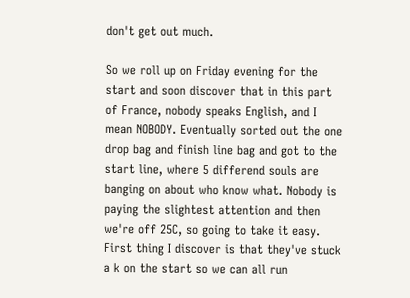don't get out much.

So we roll up on Friday evening for the start and soon discover that in this part of France, nobody speaks English, and I mean NOBODY. Eventually sorted out the one drop bag and finish line bag and got to the start line, where 5 differend souls are banging on about who know what. Nobody is paying the slightest attention and then we're off 25C, so going to take it easy. First thing I discover is that they've stuck a k on the start so we can all run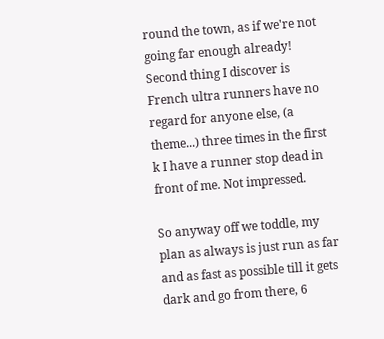round the town, as if we're not going far enough already! Second thing I discover is French ultra runners have no regard for anyone else, (a theme...) three times in the first k I have a runner stop dead in front of me. Not impressed.

So anyway off we toddle, my plan as always is just run as far and as fast as possible till it gets dark and go from there, 6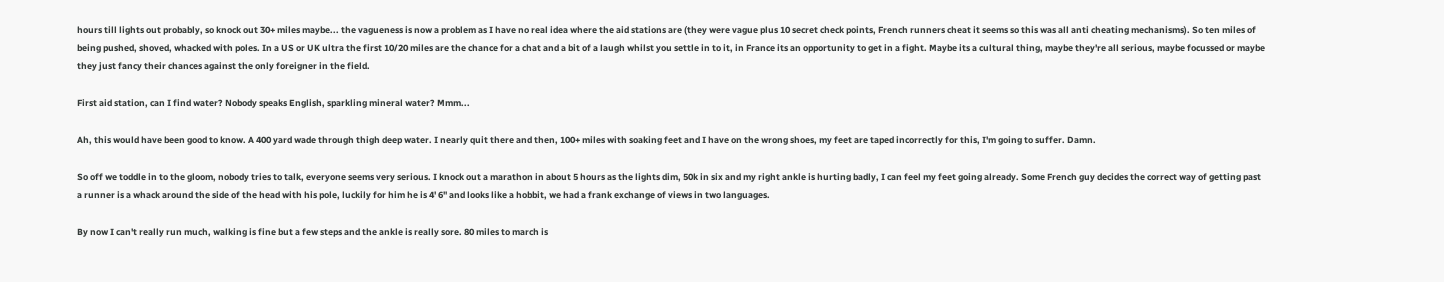hours till lights out probably, so knock out 30+ miles maybe... the vagueness is now a problem as I have no real idea where the aid stations are (they were vague plus 10 secret check points, French runners cheat it seems so this was all anti cheating mechanisms). So ten miles of being pushed, shoved, whacked with poles. In a US or UK ultra the first 10/20 miles are the chance for a chat and a bit of a laugh whilst you settle in to it, in France its an opportunity to get in a fight. Maybe its a cultural thing, maybe they're all serious, maybe focussed or maybe they just fancy their chances against the only foreigner in the field.

First aid station, can I find water? Nobody speaks English, sparkling mineral water? Mmm...

Ah, this would have been good to know. A 400 yard wade through thigh deep water. I nearly quit there and then, 100+ miles with soaking feet and I have on the wrong shoes, my feet are taped incorrectly for this, I'm going to suffer. Damn.

So off we toddle in to the gloom, nobody tries to talk, everyone seems very serious. I knock out a marathon in about 5 hours as the lights dim, 50k in six and my right ankle is hurting badly, I can feel my feet going already. Some French guy decides the correct way of getting past a runner is a whack around the side of the head with his pole, luckily for him he is 4' 6" and looks like a hobbit, we had a frank exchange of views in two languages.

By now I can't really run much, walking is fine but a few steps and the ankle is really sore. 80 miles to march is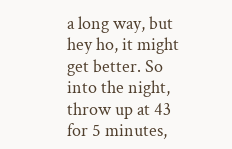a long way, but hey ho, it might get better. So into the night, throw up at 43 for 5 minutes,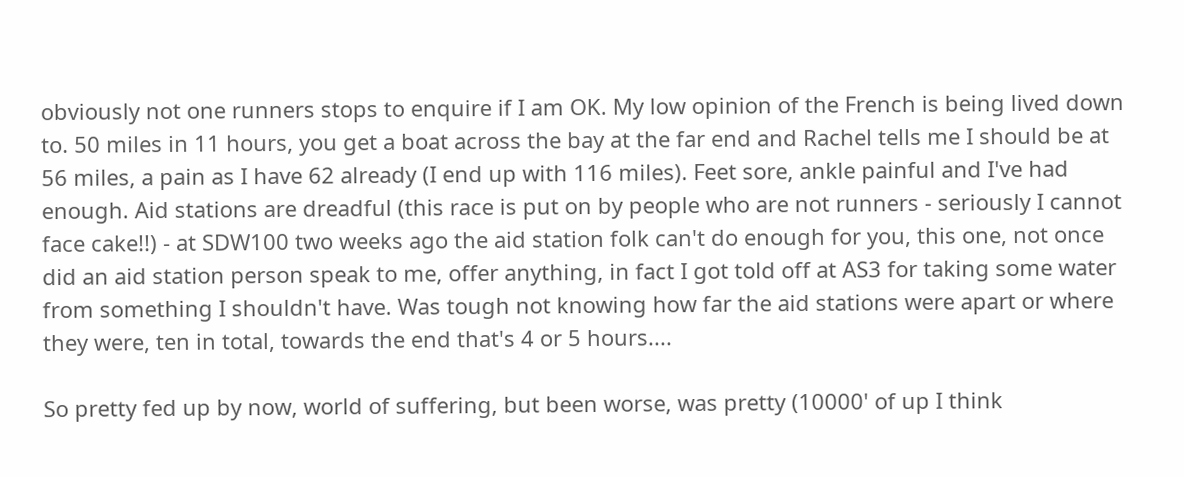obviously not one runners stops to enquire if I am OK. My low opinion of the French is being lived down to. 50 miles in 11 hours, you get a boat across the bay at the far end and Rachel tells me I should be at 56 miles, a pain as I have 62 already (I end up with 116 miles). Feet sore, ankle painful and I've had enough. Aid stations are dreadful (this race is put on by people who are not runners - seriously I cannot face cake!!) - at SDW100 two weeks ago the aid station folk can't do enough for you, this one, not once did an aid station person speak to me, offer anything, in fact I got told off at AS3 for taking some water from something I shouldn't have. Was tough not knowing how far the aid stations were apart or where they were, ten in total, towards the end that's 4 or 5 hours....

So pretty fed up by now, world of suffering, but been worse, was pretty (10000' of up I think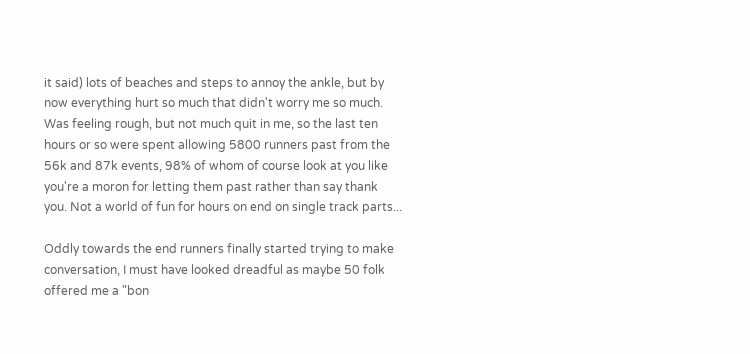it said) lots of beaches and steps to annoy the ankle, but by now everything hurt so much that didn't worry me so much. Was feeling rough, but not much quit in me, so the last ten hours or so were spent allowing 5800 runners past from the 56k and 87k events, 98% of whom of course look at you like you're a moron for letting them past rather than say thank you. Not a world of fun for hours on end on single track parts...

Oddly towards the end runners finally started trying to make conversation, I must have looked dreadful as maybe 50 folk offered me a "bon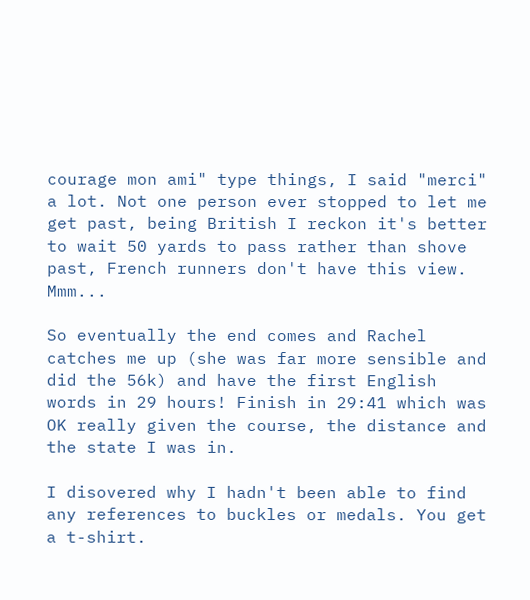courage mon ami" type things, I said "merci" a lot. Not one person ever stopped to let me get past, being British I reckon it's better to wait 50 yards to pass rather than shove past, French runners don't have this view. Mmm...

So eventually the end comes and Rachel catches me up (she was far more sensible and did the 56k) and have the first English words in 29 hours! Finish in 29:41 which was OK really given the course, the distance and the state I was in.

I disovered why I hadn't been able to find any references to buckles or medals. You get a t-shirt.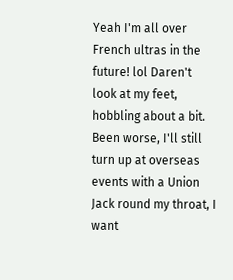Yeah I'm all over French ultras in the future! lol Daren't look at my feet, hobbling about a bit. Been worse, I'll still turn up at overseas events with a Union Jack round my throat, I want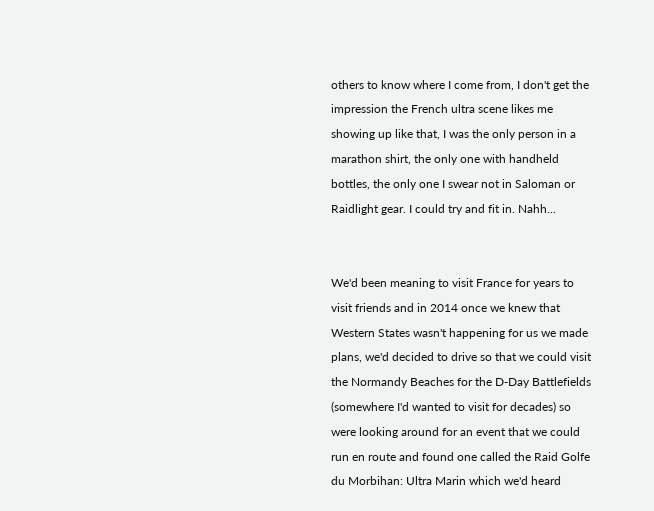others to know where I come from, I don't get the impression the French ultra scene likes me showing up like that, I was the only person in a marathon shirt, the only one with handheld bottles, the only one I swear not in Saloman or Raidlight gear. I could try and fit in. Nahh...


We'd been meaning to visit France for years to visit friends and in 2014 once we knew that Western States wasn't happening for us we made plans, we'd decided to drive so that we could visit the Normandy Beaches for the D-Day Battlefields (somewhere I'd wanted to visit for decades) so were looking around for an event that we could run en route and found one called the Raid Golfe du Morbihan: Ultra Marin which we'd heard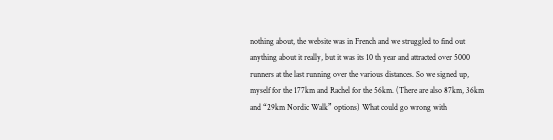nothing about, the website was in French and we struggled to find out anything about it really, but it was its 10 th year and attracted over 5000 runners at the last running over the various distances. So we signed up, myself for the 177km and Rachel for the 56km. (There are also 87km, 36km and “29km Nordic Walk” options) What could go wrong with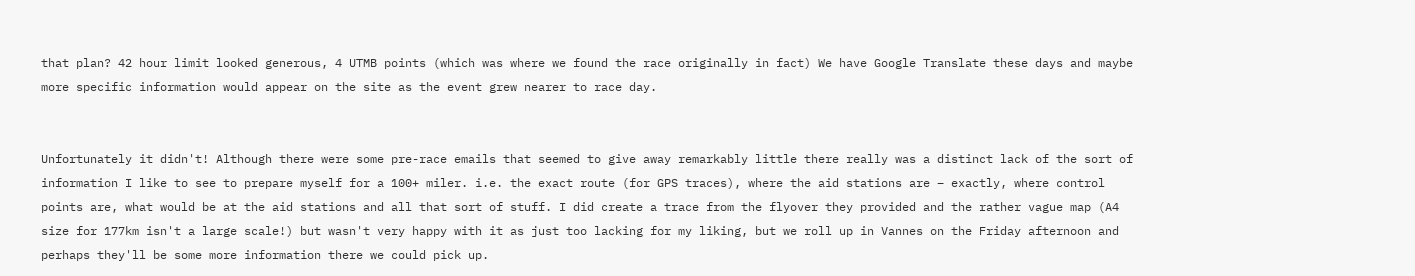that plan? 42 hour limit looked generous, 4 UTMB points (which was where we found the race originally in fact) We have Google Translate these days and maybe more specific information would appear on the site as the event grew nearer to race day.


Unfortunately it didn't! Although there were some pre-race emails that seemed to give away remarkably little there really was a distinct lack of the sort of information I like to see to prepare myself for a 100+ miler. i.e. the exact route (for GPS traces), where the aid stations are – exactly, where control points are, what would be at the aid stations and all that sort of stuff. I did create a trace from the flyover they provided and the rather vague map (A4 size for 177km isn't a large scale!) but wasn't very happy with it as just too lacking for my liking, but we roll up in Vannes on the Friday afternoon and perhaps they'll be some more information there we could pick up.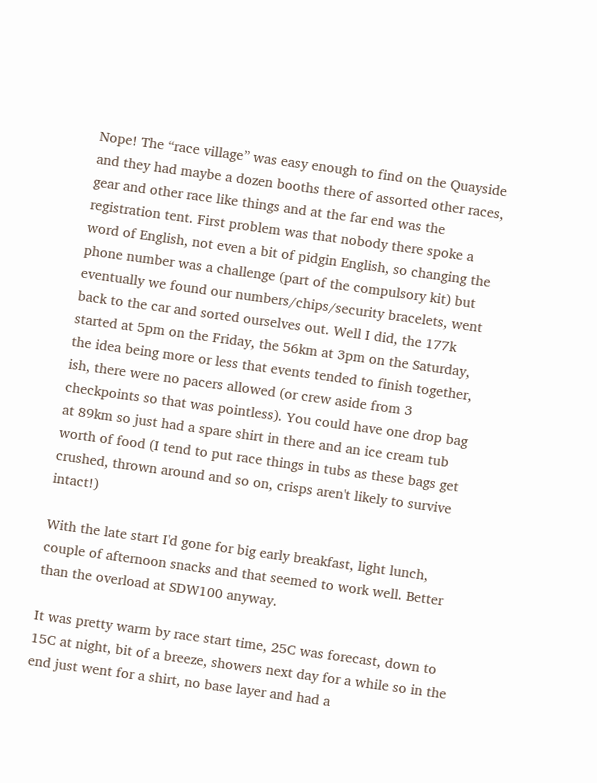Nope! The “race village” was easy enough to find on the Quayside and they had maybe a dozen booths there of assorted other races, gear and other race like things and at the far end was the registration tent. First problem was that nobody there spoke a word of English, not even a bit of pidgin English, so changing the phone number was a challenge (part of the compulsory kit) but eventually we found our numbers/chips/security bracelets, went back to the car and sorted ourselves out. Well I did, the 177k started at 5pm on the Friday, the 56km at 3pm on the Saturday, the idea being more or less that events tended to finish together, ish, there were no pacers allowed (or crew aside from 3 checkpoints so that was pointless). You could have one drop bag at 89km so just had a spare shirt in there and an ice cream tub worth of food (I tend to put race things in tubs as these bags get crushed, thrown around and so on, crisps aren't likely to survive intact!)

With the late start I'd gone for big early breakfast, light lunch, couple of afternoon snacks and that seemed to work well. Better than the overload at SDW100 anyway.

It was pretty warm by race start time, 25C was forecast, down to 15C at night, bit of a breeze, showers next day for a while so in the end just went for a shirt, no base layer and had a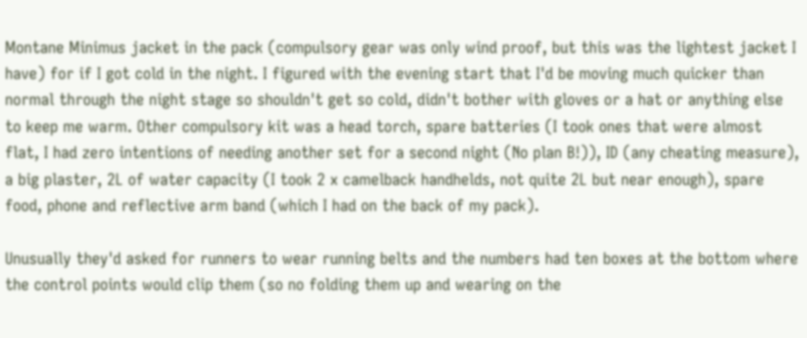Montane Minimus jacket in the pack (compulsory gear was only wind proof, but this was the lightest jacket I have) for if I got cold in the night. I figured with the evening start that I'd be moving much quicker than normal through the night stage so shouldn't get so cold, didn't bother with gloves or a hat or anything else to keep me warm. Other compulsory kit was a head torch, spare batteries (I took ones that were almost flat, I had zero intentions of needing another set for a second night (No plan B!)), ID (any cheating measure), a big plaster, 2L of water capacity (I took 2 x camelback handhelds, not quite 2L but near enough), spare food, phone and reflective arm band (which I had on the back of my pack).

Unusually they'd asked for runners to wear running belts and the numbers had ten boxes at the bottom where the control points would clip them (so no folding them up and wearing on the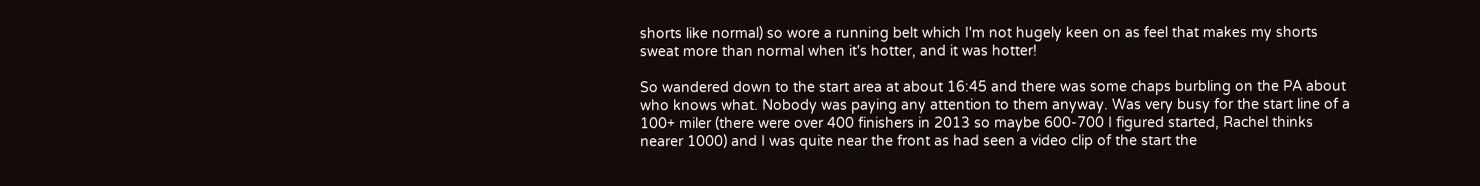shorts like normal) so wore a running belt which I'm not hugely keen on as feel that makes my shorts sweat more than normal when it's hotter, and it was hotter!

So wandered down to the start area at about 16:45 and there was some chaps burbling on the PA about who knows what. Nobody was paying any attention to them anyway. Was very busy for the start line of a 100+ miler (there were over 400 finishers in 2013 so maybe 600-700 I figured started, Rachel thinks nearer 1000) and I was quite near the front as had seen a video clip of the start the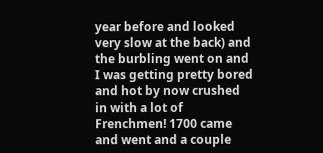year before and looked very slow at the back) and the burbling went on and I was getting pretty bored and hot by now crushed in with a lot of Frenchmen! 1700 came and went and a couple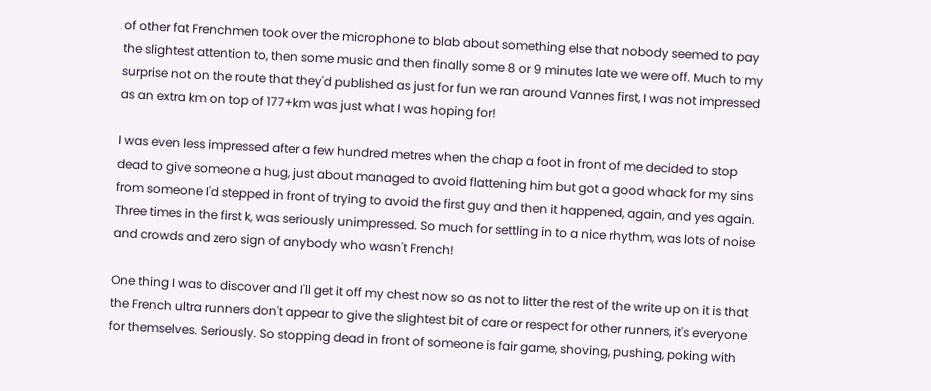of other fat Frenchmen took over the microphone to blab about something else that nobody seemed to pay the slightest attention to, then some music and then finally some 8 or 9 minutes late we were off. Much to my surprise not on the route that they'd published as just for fun we ran around Vannes first, I was not impressed as an extra km on top of 177+km was just what I was hoping for!

I was even less impressed after a few hundred metres when the chap a foot in front of me decided to stop dead to give someone a hug, just about managed to avoid flattening him but got a good whack for my sins from someone I'd stepped in front of trying to avoid the first guy and then it happened, again, and yes again. Three times in the first k, was seriously unimpressed. So much for settling in to a nice rhythm, was lots of noise and crowds and zero sign of anybody who wasn't French!

One thing I was to discover and I'll get it off my chest now so as not to litter the rest of the write up on it is that the French ultra runners don't appear to give the slightest bit of care or respect for other runners, it's everyone for themselves. Seriously. So stopping dead in front of someone is fair game, shoving, pushing, poking with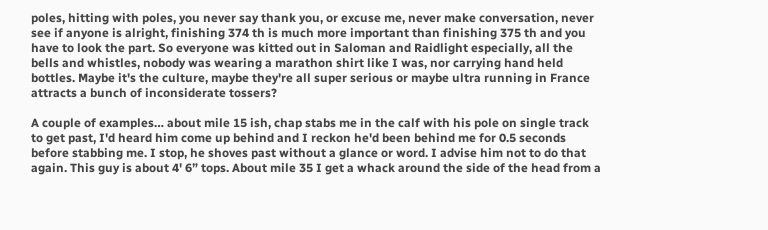poles, hitting with poles, you never say thank you, or excuse me, never make conversation, never see if anyone is alright, finishing 374 th is much more important than finishing 375 th and you have to look the part. So everyone was kitted out in Saloman and Raidlight especially, all the bells and whistles, nobody was wearing a marathon shirt like I was, nor carrying hand held bottles. Maybe it's the culture, maybe they're all super serious or maybe ultra running in France attracts a bunch of inconsiderate tossers?

A couple of examples… about mile 15 ish, chap stabs me in the calf with his pole on single track to get past, I'd heard him come up behind and I reckon he'd been behind me for 0.5 seconds before stabbing me. I stop, he shoves past without a glance or word. I advise him not to do that again. This guy is about 4' 6” tops. About mile 35 I get a whack around the side of the head from a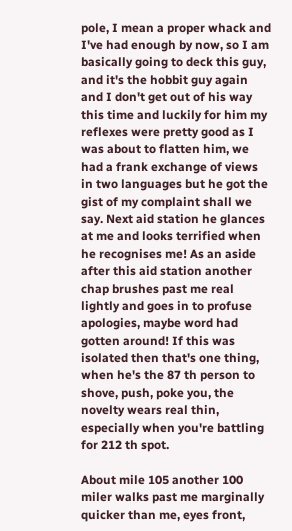pole, I mean a proper whack and I've had enough by now, so I am basically going to deck this guy, and it's the hobbit guy again and I don't get out of his way this time and luckily for him my reflexes were pretty good as I was about to flatten him, we had a frank exchange of views in two languages but he got the gist of my complaint shall we say. Next aid station he glances at me and looks terrified when he recognises me! As an aside after this aid station another chap brushes past me real lightly and goes in to profuse apologies, maybe word had gotten around! If this was isolated then that's one thing, when he's the 87 th person to shove, push, poke you, the novelty wears real thin, especially when you're battling for 212 th spot.

About mile 105 another 100 miler walks past me marginally quicker than me, eyes front,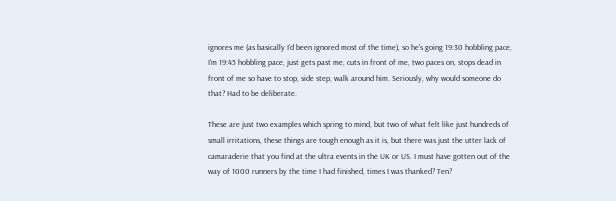ignores me (as basically I'd been ignored most of the time), so he's going 19:30 hobbling pace, I'm 19:45 hobbling pace, just gets past me, cuts in front of me, two paces on, stops dead in front of me so have to stop, side step, walk around him. Seriously, why would someone do that? Had to be deliberate.

These are just two examples which spring to mind, but two of what felt like just hundreds of small irritations, these things are tough enough as it is, but there was just the utter lack of camaraderie that you find at the ultra events in the UK or US. I must have gotten out of the way of 1000 runners by the time I had finished, times I was thanked? Ten?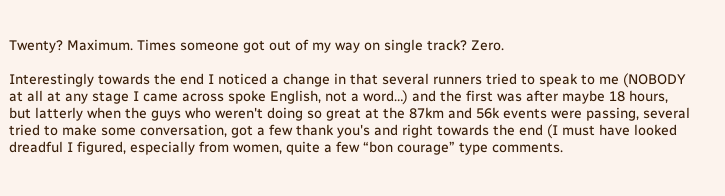Twenty? Maximum. Times someone got out of my way on single track? Zero.

Interestingly towards the end I noticed a change in that several runners tried to speak to me (NOBODY at all at any stage I came across spoke English, not a word…) and the first was after maybe 18 hours, but latterly when the guys who weren't doing so great at the 87km and 56k events were passing, several tried to make some conversation, got a few thank you's and right towards the end (I must have looked dreadful I figured, especially from women, quite a few “bon courage” type comments.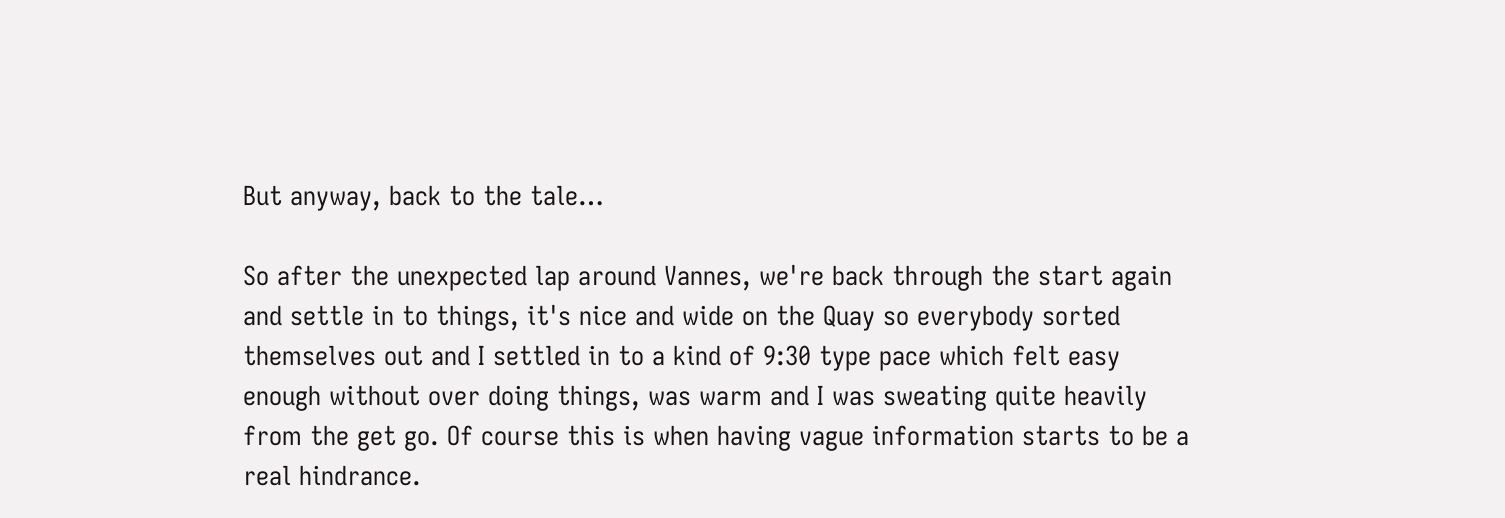But anyway, back to the tale…

So after the unexpected lap around Vannes, we're back through the start again and settle in to things, it's nice and wide on the Quay so everybody sorted themselves out and I settled in to a kind of 9:30 type pace which felt easy enough without over doing things, was warm and I was sweating quite heavily from the get go. Of course this is when having vague information starts to be a real hindrance.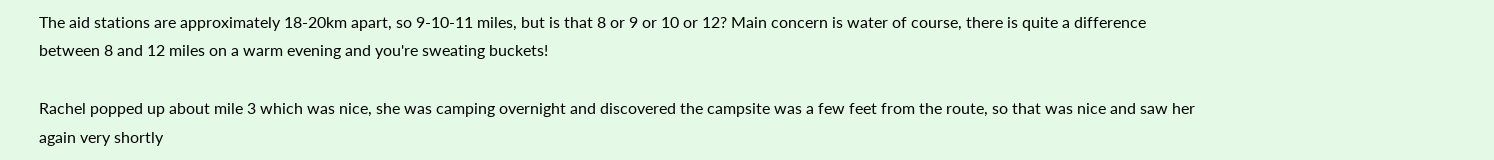The aid stations are approximately 18-20km apart, so 9-10-11 miles, but is that 8 or 9 or 10 or 12? Main concern is water of course, there is quite a difference between 8 and 12 miles on a warm evening and you're sweating buckets!

Rachel popped up about mile 3 which was nice, she was camping overnight and discovered the campsite was a few feet from the route, so that was nice and saw her again very shortly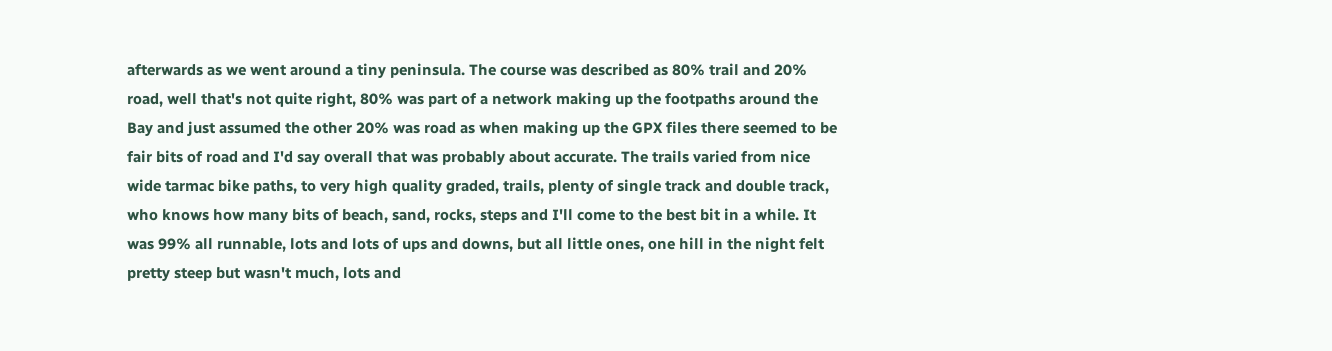afterwards as we went around a tiny peninsula. The course was described as 80% trail and 20% road, well that's not quite right, 80% was part of a network making up the footpaths around the Bay and just assumed the other 20% was road as when making up the GPX files there seemed to be fair bits of road and I'd say overall that was probably about accurate. The trails varied from nice wide tarmac bike paths, to very high quality graded, trails, plenty of single track and double track, who knows how many bits of beach, sand, rocks, steps and I'll come to the best bit in a while. It was 99% all runnable, lots and lots of ups and downs, but all little ones, one hill in the night felt pretty steep but wasn't much, lots and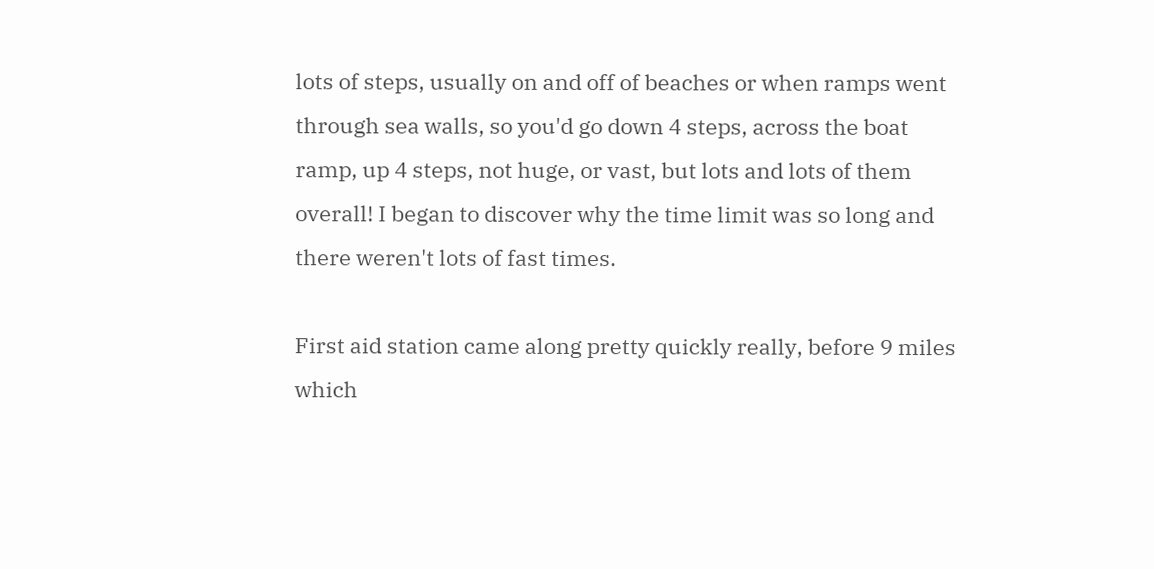lots of steps, usually on and off of beaches or when ramps went through sea walls, so you'd go down 4 steps, across the boat ramp, up 4 steps, not huge, or vast, but lots and lots of them overall! I began to discover why the time limit was so long and there weren't lots of fast times.

First aid station came along pretty quickly really, before 9 miles which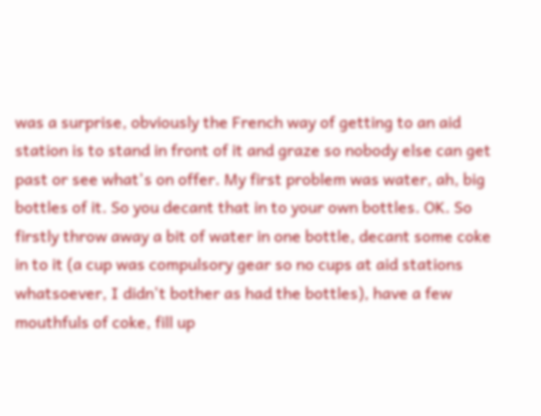was a surprise, obviously the French way of getting to an aid station is to stand in front of it and graze so nobody else can get past or see what's on offer. My first problem was water, ah, big bottles of it. So you decant that in to your own bottles. OK. So firstly throw away a bit of water in one bottle, decant some coke in to it (a cup was compulsory gear so no cups at aid stations whatsoever, I didn't bother as had the bottles), have a few mouthfuls of coke, fill up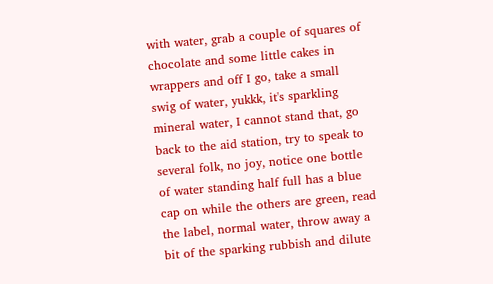with water, grab a couple of squares of chocolate and some little cakes in wrappers and off I go, take a small swig of water, yukkk, it's sparkling mineral water, I cannot stand that, go back to the aid station, try to speak to several folk, no joy, notice one bottle of water standing half full has a blue cap on while the others are green, read the label, normal water, throw away a bit of the sparking rubbish and dilute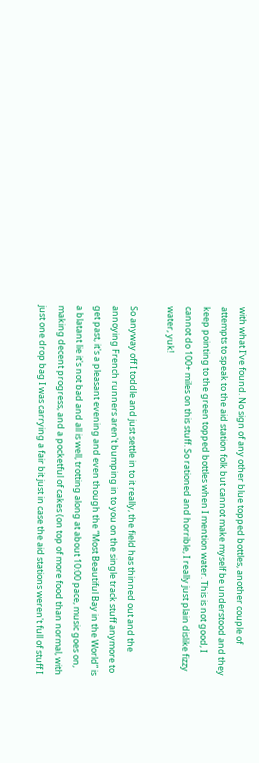with what I've found. No sign of any other blue topped bottles, another couple of attempts to speak to the aid station folk but cannot make myself be understood and they keep pointing to the green topped bottles when I mention water. This is not good, I cannot do 100+ miles on this stuff. So rationed and horrible, I really just plain dislike fizzy water, yuk!

So anyway off I toddle and just settle in to it really, the field has thinned out and the annoying French runners aren't bumping in to you on the single track stuff anymore to get past, it's a pleasant evening and even though the “Most Beautiful Bay in the World” is a blatant lie it's not bad and all is well, trotting along at about 10:00 pace, music goes on, making decent progress, and a pocketful of cakes (on top of more food than normal, with just one drop bag I was carrying a fair bit just in case the aid stations weren't full of stuff I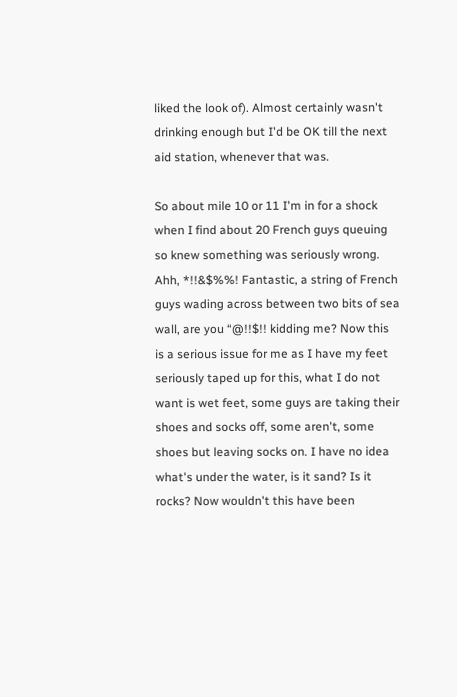liked the look of). Almost certainly wasn't drinking enough but I'd be OK till the next aid station, whenever that was.

So about mile 10 or 11 I'm in for a shock when I find about 20 French guys queuing so knew something was seriously wrong. Ahh, *!!&$%%! Fantastic, a string of French guys wading across between two bits of sea wall, are you “@!!$!! kidding me? Now this is a serious issue for me as I have my feet seriously taped up for this, what I do not want is wet feet, some guys are taking their shoes and socks off, some aren't, some shoes but leaving socks on. I have no idea what's under the water, is it sand? Is it rocks? Now wouldn't this have been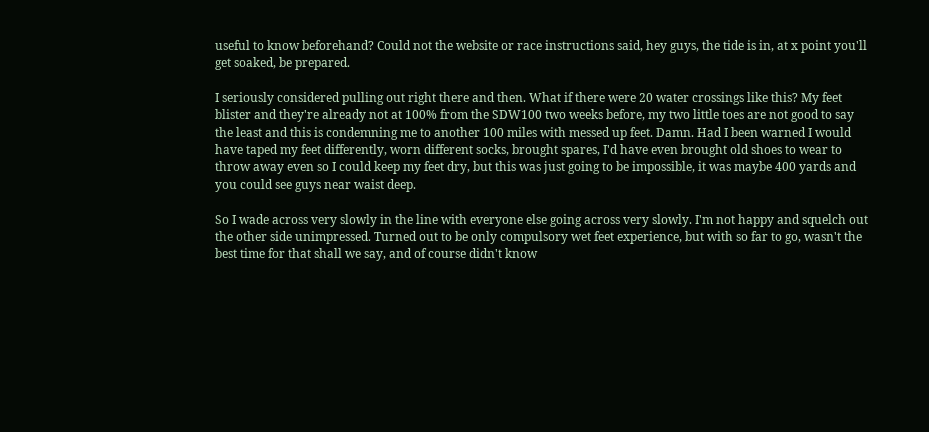useful to know beforehand? Could not the website or race instructions said, hey guys, the tide is in, at x point you'll get soaked, be prepared.

I seriously considered pulling out right there and then. What if there were 20 water crossings like this? My feet blister and they're already not at 100% from the SDW100 two weeks before, my two little toes are not good to say the least and this is condemning me to another 100 miles with messed up feet. Damn. Had I been warned I would have taped my feet differently, worn different socks, brought spares, I'd have even brought old shoes to wear to throw away even so I could keep my feet dry, but this was just going to be impossible, it was maybe 400 yards and you could see guys near waist deep.

So I wade across very slowly in the line with everyone else going across very slowly. I'm not happy and squelch out the other side unimpressed. Turned out to be only compulsory wet feet experience, but with so far to go, wasn't the best time for that shall we say, and of course didn't know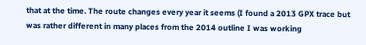that at the time. The route changes every year it seems (I found a 2013 GPX trace but was rather different in many places from the 2014 outline I was working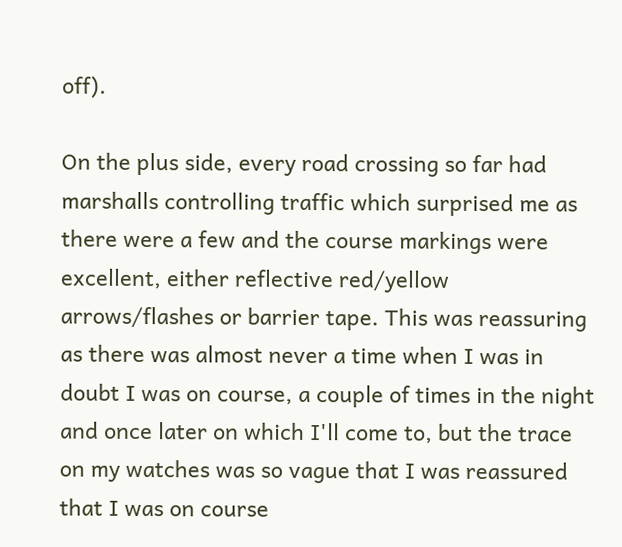off).

On the plus side, every road crossing so far had marshalls controlling traffic which surprised me as there were a few and the course markings were excellent, either reflective red/yellow arrows/flashes or barrier tape. This was reassuring as there was almost never a time when I was in doubt I was on course, a couple of times in the night and once later on which I'll come to, but the trace on my watches was so vague that I was reassured that I was on course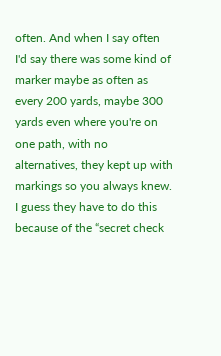often. And when I say often I'd say there was some kind of marker maybe as often as every 200 yards, maybe 300 yards even where you're on one path, with no alternatives, they kept up with markings so you always knew. I guess they have to do this because of the “secret check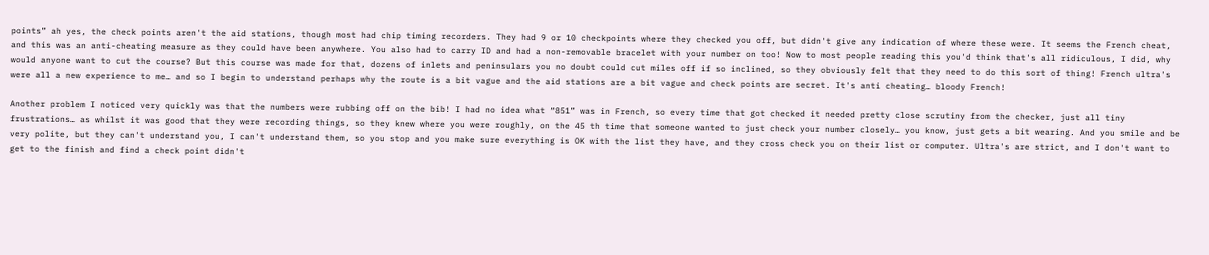points” ah yes, the check points aren't the aid stations, though most had chip timing recorders. They had 9 or 10 checkpoints where they checked you off, but didn't give any indication of where these were. It seems the French cheat, and this was an anti-cheating measure as they could have been anywhere. You also had to carry ID and had a non-removable bracelet with your number on too! Now to most people reading this you'd think that's all ridiculous, I did, why would anyone want to cut the course? But this course was made for that, dozens of inlets and peninsulars you no doubt could cut miles off if so inclined, so they obviously felt that they need to do this sort of thing! French ultra's were all a new experience to me… and so I begin to understand perhaps why the route is a bit vague and the aid stations are a bit vague and check points are secret. It's anti cheating… bloody French!

Another problem I noticed very quickly was that the numbers were rubbing off on the bib! I had no idea what “851” was in French, so every time that got checked it needed pretty close scrutiny from the checker, just all tiny frustrations… as whilst it was good that they were recording things, so they knew where you were roughly, on the 45 th time that someone wanted to just check your number closely… you know, just gets a bit wearing. And you smile and be very polite, but they can't understand you, I can't understand them, so you stop and you make sure everything is OK with the list they have, and they cross check you on their list or computer. Ultra's are strict, and I don't want to get to the finish and find a check point didn't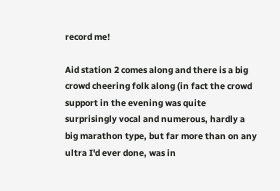record me!

Aid station 2 comes along and there is a big crowd cheering folk along (in fact the crowd support in the evening was quite surprisingly vocal and numerous, hardly a big marathon type, but far more than on any ultra I'd ever done, was in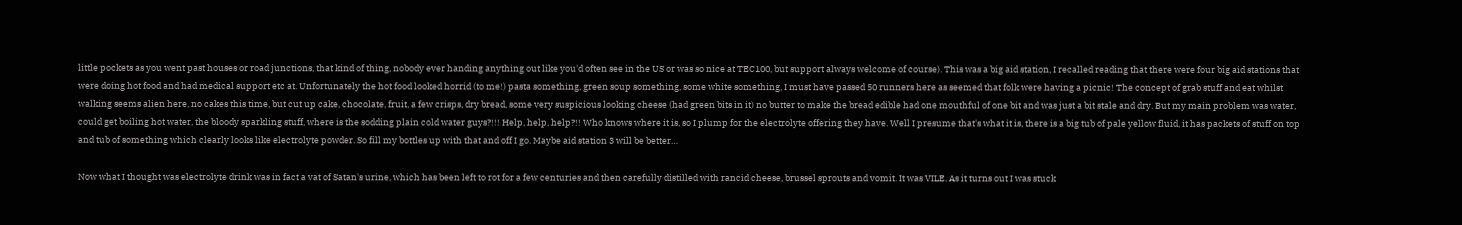little pockets as you went past houses or road junctions, that kind of thing, nobody ever handing anything out like you'd often see in the US or was so nice at TEC100, but support always welcome of course). This was a big aid station, I recalled reading that there were four big aid stations that were doing hot food and had medical support etc at. Unfortunately the hot food looked horrid (to me!) pasta something, green soup something, some white something, I must have passed 50 runners here as seemed that folk were having a picnic! The concept of grab stuff and eat whilst walking seems alien here, no cakes this time, but cut up cake, chocolate, fruit, a few crisps, dry bread, some very suspicious looking cheese (had green bits in it) no butter to make the bread edible had one mouthful of one bit and was just a bit stale and dry. But my main problem was water, could get boiling hot water, the bloody sparkling stuff, where is the sodding plain cold water guys?!!! Help, help, help?!! Who knows where it is, so I plump for the electrolyte offering they have. Well I presume that's what it is, there is a big tub of pale yellow fluid, it has packets of stuff on top and tub of something which clearly looks like electrolyte powder. So fill my bottles up with that and off I go. Maybe aid station 3 will be better…

Now what I thought was electrolyte drink was in fact a vat of Satan's urine, which has been left to rot for a few centuries and then carefully distilled with rancid cheese, brussel sprouts and vomit. It was VILE. As it turns out I was stuck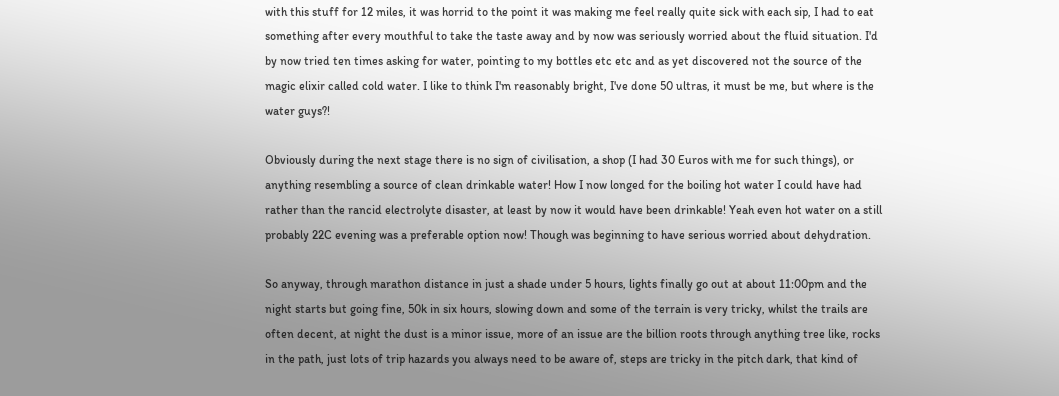with this stuff for 12 miles, it was horrid to the point it was making me feel really quite sick with each sip, I had to eat something after every mouthful to take the taste away and by now was seriously worried about the fluid situation. I'd by now tried ten times asking for water, pointing to my bottles etc etc and as yet discovered not the source of the magic elixir called cold water. I like to think I'm reasonably bright, I've done 50 ultras, it must be me, but where is the water guys?!

Obviously during the next stage there is no sign of civilisation, a shop (I had 30 Euros with me for such things), or anything resembling a source of clean drinkable water! How I now longed for the boiling hot water I could have had rather than the rancid electrolyte disaster, at least by now it would have been drinkable! Yeah even hot water on a still probably 22C evening was a preferable option now! Though was beginning to have serious worried about dehydration.

So anyway, through marathon distance in just a shade under 5 hours, lights finally go out at about 11:00pm and the night starts but going fine, 50k in six hours, slowing down and some of the terrain is very tricky, whilst the trails are often decent, at night the dust is a minor issue, more of an issue are the billion roots through anything tree like, rocks in the path, just lots of trip hazards you always need to be aware of, steps are tricky in the pitch dark, that kind of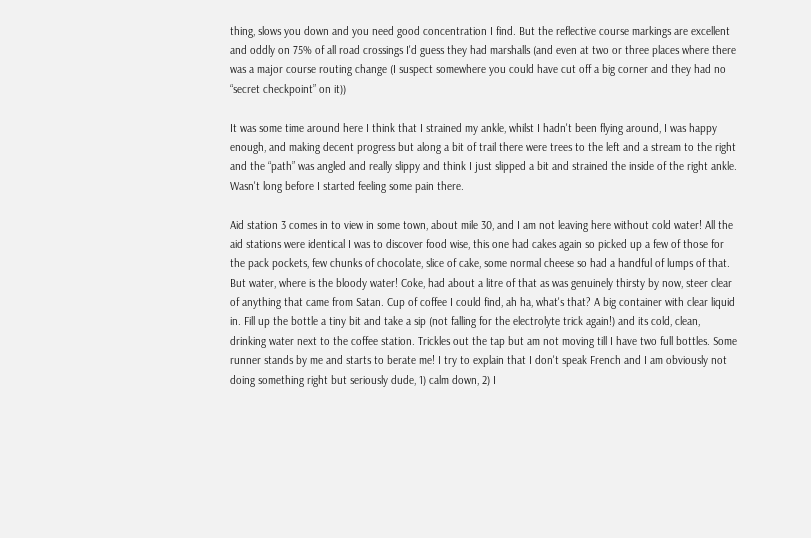thing, slows you down and you need good concentration I find. But the reflective course markings are excellent and oddly on 75% of all road crossings I'd guess they had marshalls (and even at two or three places where there was a major course routing change (I suspect somewhere you could have cut off a big corner and they had no “secret checkpoint” on it))

It was some time around here I think that I strained my ankle, whilst I hadn't been flying around, I was happy enough, and making decent progress but along a bit of trail there were trees to the left and a stream to the right and the “path” was angled and really slippy and think I just slipped a bit and strained the inside of the right ankle. Wasn't long before I started feeling some pain there.

Aid station 3 comes in to view in some town, about mile 30, and I am not leaving here without cold water! All the aid stations were identical I was to discover food wise, this one had cakes again so picked up a few of those for the pack pockets, few chunks of chocolate, slice of cake, some normal cheese so had a handful of lumps of that. But water, where is the bloody water! Coke, had about a litre of that as was genuinely thirsty by now, steer clear of anything that came from Satan. Cup of coffee I could find, ah ha, what's that? A big container with clear liquid in. Fill up the bottle a tiny bit and take a sip (not falling for the electrolyte trick again!) and its cold, clean, drinking water next to the coffee station. Trickles out the tap but am not moving till I have two full bottles. Some runner stands by me and starts to berate me! I try to explain that I don't speak French and I am obviously not doing something right but seriously dude, 1) calm down, 2) I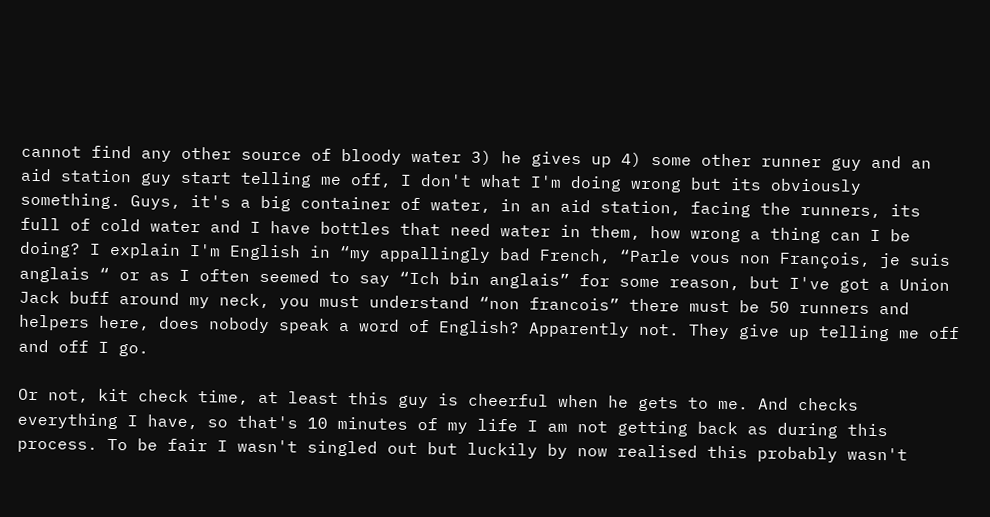cannot find any other source of bloody water 3) he gives up 4) some other runner guy and an aid station guy start telling me off, I don't what I'm doing wrong but its obviously something. Guys, it's a big container of water, in an aid station, facing the runners, its full of cold water and I have bottles that need water in them, how wrong a thing can I be doing? I explain I'm English in “my appallingly bad French, “Parle vous non François, je suis anglais “ or as I often seemed to say “Ich bin anglais” for some reason, but I've got a Union Jack buff around my neck, you must understand “non francois” there must be 50 runners and helpers here, does nobody speak a word of English? Apparently not. They give up telling me off and off I go.

Or not, kit check time, at least this guy is cheerful when he gets to me. And checks everything I have, so that's 10 minutes of my life I am not getting back as during this process. To be fair I wasn't singled out but luckily by now realised this probably wasn't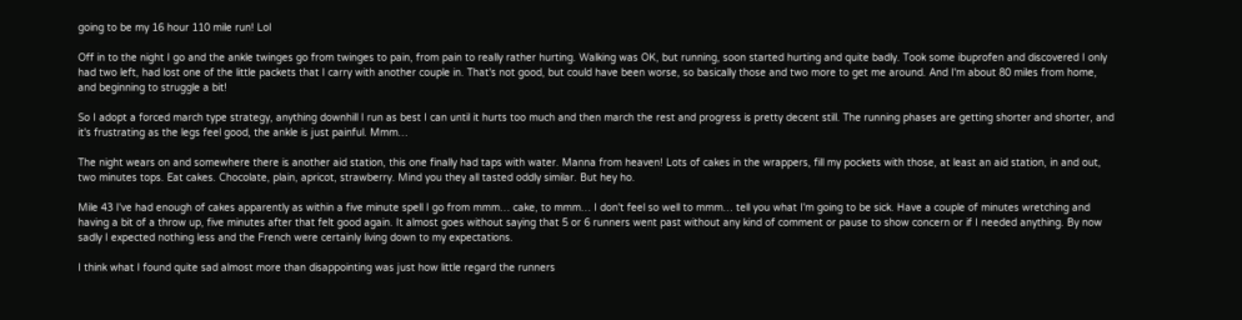going to be my 16 hour 110 mile run! Lol

Off in to the night I go and the ankle twinges go from twinges to pain, from pain to really rather hurting. Walking was OK, but running, soon started hurting and quite badly. Took some ibuprofen and discovered I only had two left, had lost one of the little packets that I carry with another couple in. That's not good, but could have been worse, so basically those and two more to get me around. And I'm about 80 miles from home, and beginning to struggle a bit!

So I adopt a forced march type strategy, anything downhill I run as best I can until it hurts too much and then march the rest and progress is pretty decent still. The running phases are getting shorter and shorter, and it's frustrating as the legs feel good, the ankle is just painful. Mmm…

The night wears on and somewhere there is another aid station, this one finally had taps with water. Manna from heaven! Lots of cakes in the wrappers, fill my pockets with those, at least an aid station, in and out, two minutes tops. Eat cakes. Chocolate, plain, apricot, strawberry. Mind you they all tasted oddly similar. But hey ho.

Mile 43 I've had enough of cakes apparently as within a five minute spell I go from mmm… cake, to mmm… I don't feel so well to mmm… tell you what I'm going to be sick. Have a couple of minutes wretching and having a bit of a throw up, five minutes after that felt good again. It almost goes without saying that 5 or 6 runners went past without any kind of comment or pause to show concern or if I needed anything. By now sadly I expected nothing less and the French were certainly living down to my expectations.

I think what I found quite sad almost more than disappointing was just how little regard the runners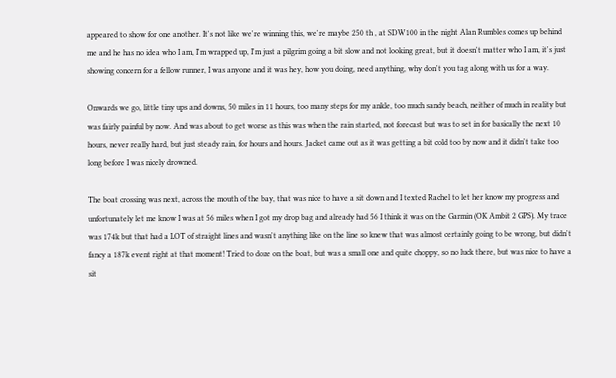appeared to show for one another. It's not like we're winning this, we're maybe 250 th , at SDW100 in the night Alan Rumbles comes up behind me and he has no idea who I am, I'm wrapped up, I'm just a pilgrim going a bit slow and not looking great, but it doesn't matter who I am, it's just showing concern for a fellow runner, I was anyone and it was hey, how you doing, need anything, why don't you tag along with us for a way.

Onwards we go, little tiny ups and downs, 50 miles in 11 hours, too many steps for my ankle, too much sandy beach, neither of much in reality but was fairly painful by now. And was about to get worse as this was when the rain started, not forecast but was to set in for basically the next 10 hours, never really hard, but just steady rain, for hours and hours. Jacket came out as it was getting a bit cold too by now and it didn't take too long before I was nicely drowned.

The boat crossing was next, across the mouth of the bay, that was nice to have a sit down and I texted Rachel to let her know my progress and unfortunately let me know I was at 56 miles when I got my drop bag and already had 56 I think it was on the Garmin (OK Ambit 2 GPS). My trace was 174k but that had a LOT of straight lines and wasn't anything like on the line so knew that was almost certainly going to be wrong, but didn't fancy a 187k event right at that moment! Tried to doze on the boat, but was a small one and quite choppy, so no luck there, but was nice to have a sit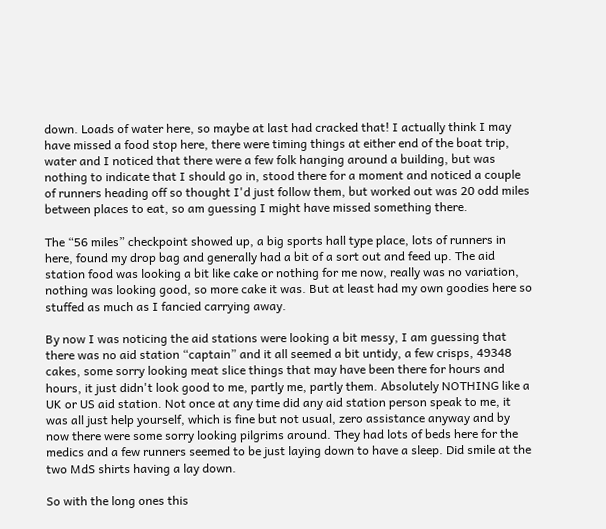down. Loads of water here, so maybe at last had cracked that! I actually think I may have missed a food stop here, there were timing things at either end of the boat trip, water and I noticed that there were a few folk hanging around a building, but was nothing to indicate that I should go in, stood there for a moment and noticed a couple of runners heading off so thought I'd just follow them, but worked out was 20 odd miles between places to eat, so am guessing I might have missed something there.

The “56 miles” checkpoint showed up, a big sports hall type place, lots of runners in here, found my drop bag and generally had a bit of a sort out and feed up. The aid station food was looking a bit like cake or nothing for me now, really was no variation, nothing was looking good, so more cake it was. But at least had my own goodies here so stuffed as much as I fancied carrying away.

By now I was noticing the aid stations were looking a bit messy, I am guessing that there was no aid station “captain” and it all seemed a bit untidy, a few crisps, 49348 cakes, some sorry looking meat slice things that may have been there for hours and hours, it just didn't look good to me, partly me, partly them. Absolutely NOTHING like a UK or US aid station. Not once at any time did any aid station person speak to me, it was all just help yourself, which is fine but not usual, zero assistance anyway and by now there were some sorry looking pilgrims around. They had lots of beds here for the medics and a few runners seemed to be just laying down to have a sleep. Did smile at the two MdS shirts having a lay down.

So with the long ones this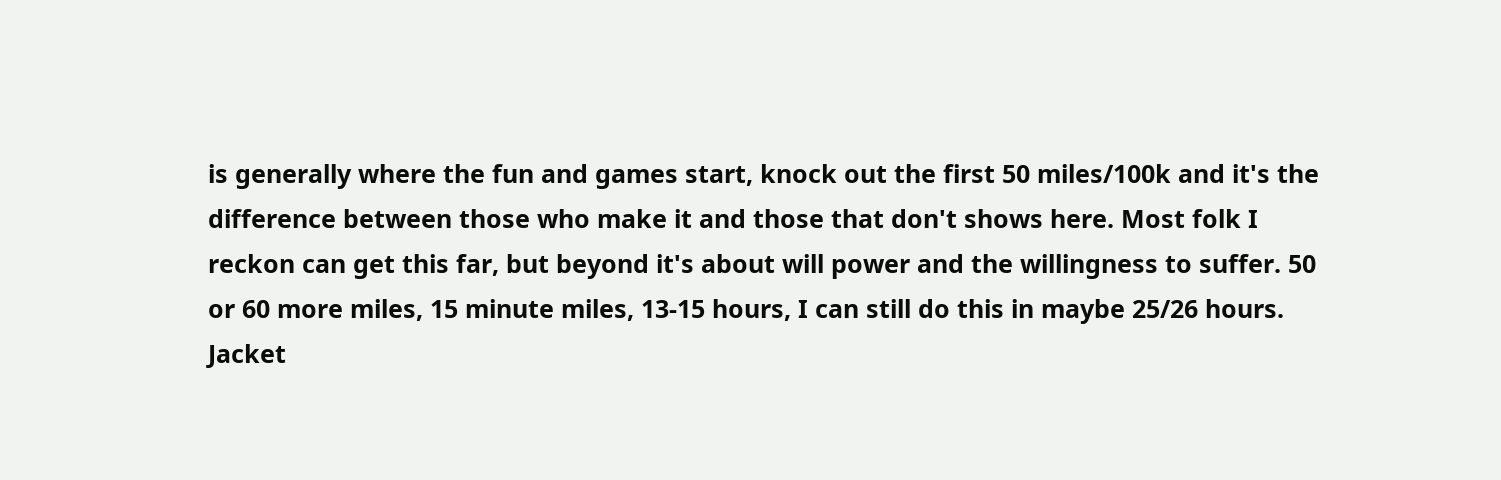is generally where the fun and games start, knock out the first 50 miles/100k and it's the difference between those who make it and those that don't shows here. Most folk I reckon can get this far, but beyond it's about will power and the willingness to suffer. 50 or 60 more miles, 15 minute miles, 13-15 hours, I can still do this in maybe 25/26 hours. Jacket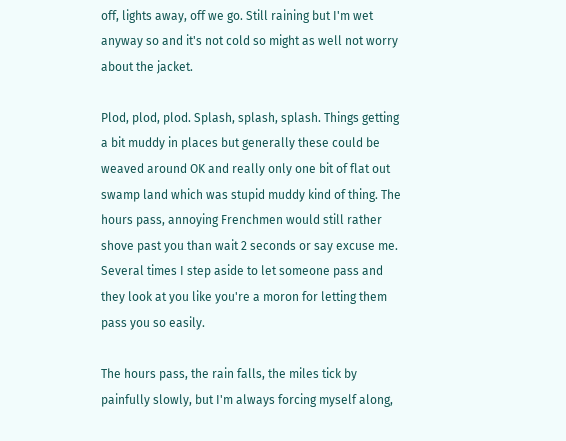off, lights away, off we go. Still raining but I'm wet anyway so and it's not cold so might as well not worry about the jacket.

Plod, plod, plod. Splash, splash, splash. Things getting a bit muddy in places but generally these could be weaved around OK and really only one bit of flat out swamp land which was stupid muddy kind of thing. The hours pass, annoying Frenchmen would still rather shove past you than wait 2 seconds or say excuse me. Several times I step aside to let someone pass and they look at you like you're a moron for letting them pass you so easily.

The hours pass, the rain falls, the miles tick by painfully slowly, but I'm always forcing myself along,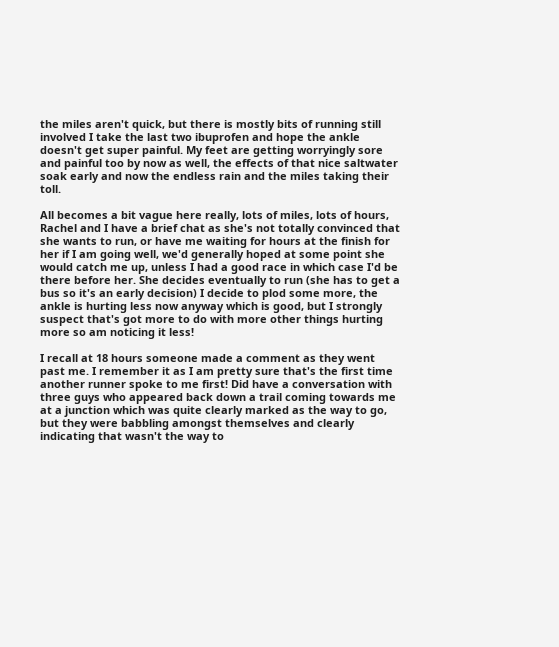the miles aren't quick, but there is mostly bits of running still involved I take the last two ibuprofen and hope the ankle doesn't get super painful. My feet are getting worryingly sore and painful too by now as well, the effects of that nice saltwater soak early and now the endless rain and the miles taking their toll.

All becomes a bit vague here really, lots of miles, lots of hours, Rachel and I have a brief chat as she's not totally convinced that she wants to run, or have me waiting for hours at the finish for her if I am going well, we'd generally hoped at some point she would catch me up, unless I had a good race in which case I'd be there before her. She decides eventually to run (she has to get a bus so it's an early decision) I decide to plod some more, the ankle is hurting less now anyway which is good, but I strongly suspect that's got more to do with more other things hurting more so am noticing it less!

I recall at 18 hours someone made a comment as they went past me. I remember it as I am pretty sure that's the first time another runner spoke to me first! Did have a conversation with three guys who appeared back down a trail coming towards me at a junction which was quite clearly marked as the way to go, but they were babbling amongst themselves and clearly indicating that wasn't the way to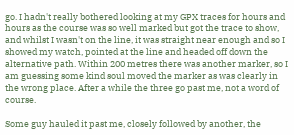go. I hadn't really bothered looking at my GPX traces for hours and hours as the course was so well marked but got the trace to show, and whilst I wasn't on the line, it was straight near enough and so I showed my watch, pointed at the line and headed off down the alternative path. Within 200 metres there was another marker, so I am guessing some kind soul moved the marker as was clearly in the wrong place. After a while the three go past me, not a word of course.

Some guy hauled it past me, closely followed by another, the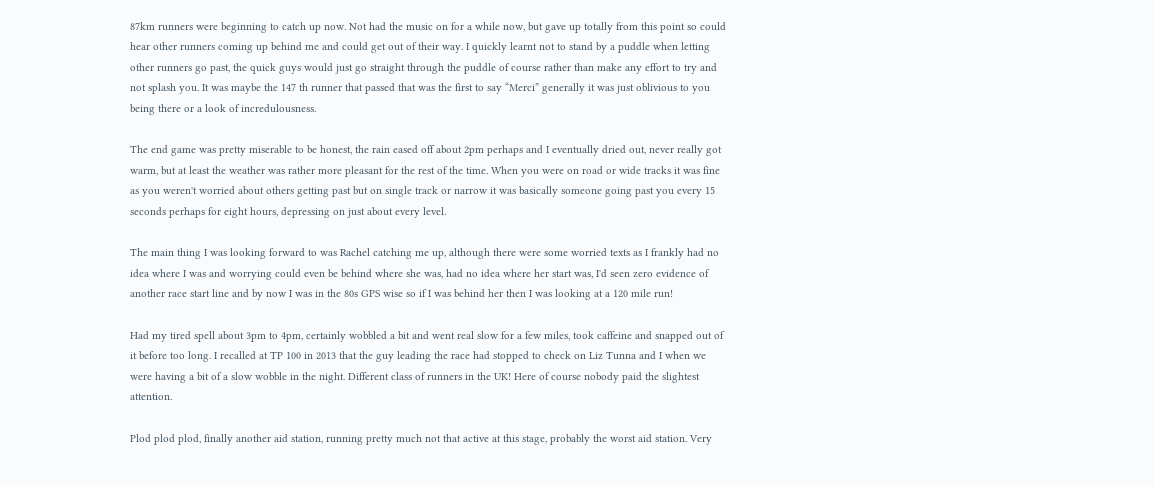87km runners were beginning to catch up now. Not had the music on for a while now, but gave up totally from this point so could hear other runners coming up behind me and could get out of their way. I quickly learnt not to stand by a puddle when letting other runners go past, the quick guys would just go straight through the puddle of course rather than make any effort to try and not splash you. It was maybe the 147 th runner that passed that was the first to say “Merci” generally it was just oblivious to you being there or a look of incredulousness.

The end game was pretty miserable to be honest, the rain eased off about 2pm perhaps and I eventually dried out, never really got warm, but at least the weather was rather more pleasant for the rest of the time. When you were on road or wide tracks it was fine as you weren't worried about others getting past but on single track or narrow it was basically someone going past you every 15 seconds perhaps for eight hours, depressing on just about every level.

The main thing I was looking forward to was Rachel catching me up, although there were some worried texts as I frankly had no idea where I was and worrying could even be behind where she was, had no idea where her start was, I'd seen zero evidence of another race start line and by now I was in the 80s GPS wise so if I was behind her then I was looking at a 120 mile run!

Had my tired spell about 3pm to 4pm, certainly wobbled a bit and went real slow for a few miles, took caffeine and snapped out of it before too long. I recalled at TP 100 in 2013 that the guy leading the race had stopped to check on Liz Tunna and I when we were having a bit of a slow wobble in the night. Different class of runners in the UK! Here of course nobody paid the slightest attention.

Plod plod plod, finally another aid station, running pretty much not that active at this stage, probably the worst aid station. Very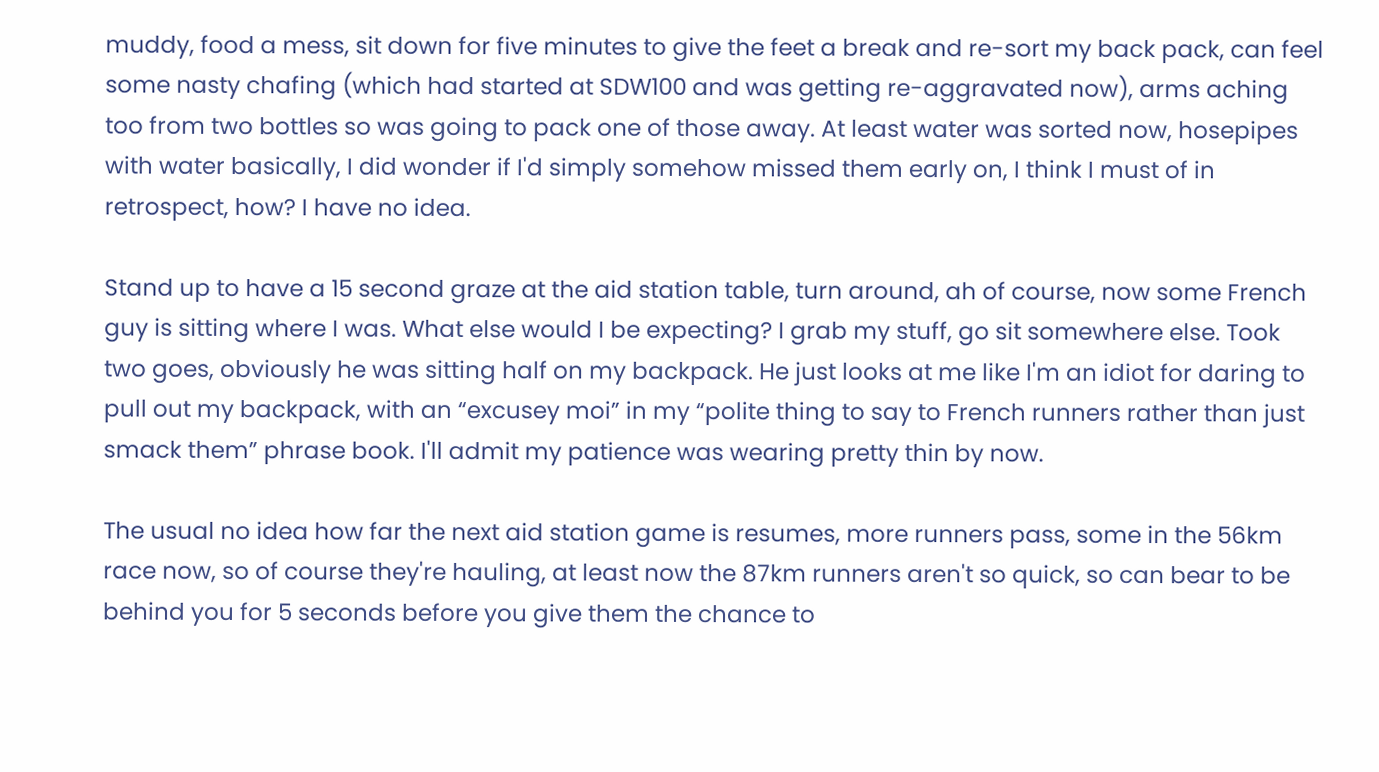muddy, food a mess, sit down for five minutes to give the feet a break and re-sort my back pack, can feel some nasty chafing (which had started at SDW100 and was getting re-aggravated now), arms aching too from two bottles so was going to pack one of those away. At least water was sorted now, hosepipes with water basically, I did wonder if I'd simply somehow missed them early on, I think I must of in retrospect, how? I have no idea.

Stand up to have a 15 second graze at the aid station table, turn around, ah of course, now some French guy is sitting where I was. What else would I be expecting? I grab my stuff, go sit somewhere else. Took two goes, obviously he was sitting half on my backpack. He just looks at me like I'm an idiot for daring to pull out my backpack, with an “excusey moi” in my “polite thing to say to French runners rather than just smack them” phrase book. I'll admit my patience was wearing pretty thin by now.

The usual no idea how far the next aid station game is resumes, more runners pass, some in the 56km race now, so of course they're hauling, at least now the 87km runners aren't so quick, so can bear to be behind you for 5 seconds before you give them the chance to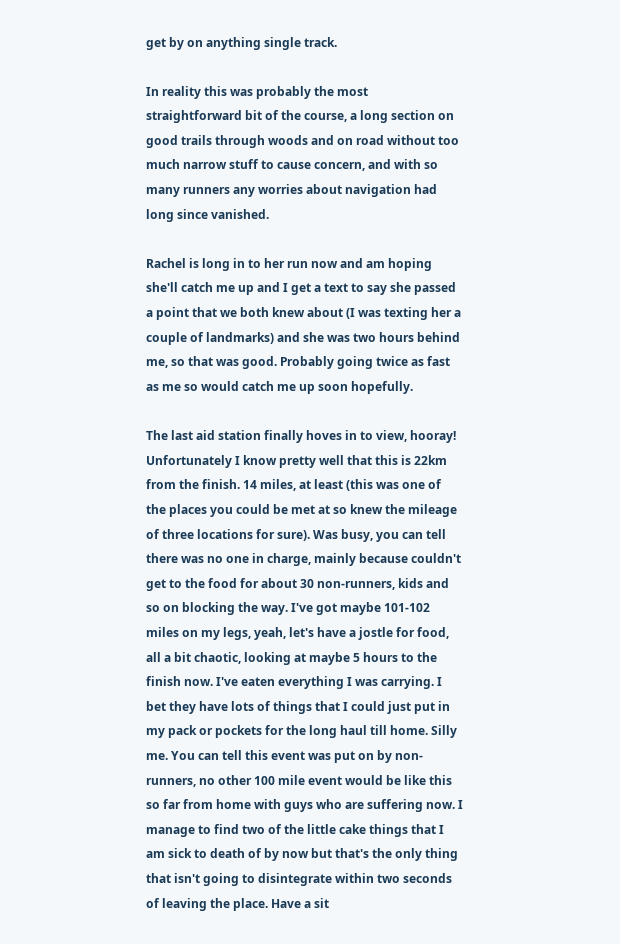get by on anything single track.

In reality this was probably the most straightforward bit of the course, a long section on good trails through woods and on road without too much narrow stuff to cause concern, and with so many runners any worries about navigation had long since vanished.

Rachel is long in to her run now and am hoping she'll catch me up and I get a text to say she passed a point that we both knew about (I was texting her a couple of landmarks) and she was two hours behind me, so that was good. Probably going twice as fast as me so would catch me up soon hopefully.

The last aid station finally hoves in to view, hooray! Unfortunately I know pretty well that this is 22km from the finish. 14 miles, at least (this was one of the places you could be met at so knew the mileage of three locations for sure). Was busy, you can tell there was no one in charge, mainly because couldn't get to the food for about 30 non-runners, kids and so on blocking the way. I've got maybe 101-102 miles on my legs, yeah, let's have a jostle for food, all a bit chaotic, looking at maybe 5 hours to the finish now. I've eaten everything I was carrying. I bet they have lots of things that I could just put in my pack or pockets for the long haul till home. Silly me. You can tell this event was put on by non-runners, no other 100 mile event would be like this so far from home with guys who are suffering now. I manage to find two of the little cake things that I am sick to death of by now but that's the only thing that isn't going to disintegrate within two seconds of leaving the place. Have a sit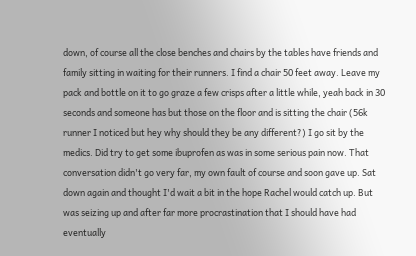down, of course all the close benches and chairs by the tables have friends and family sitting in waiting for their runners. I find a chair 50 feet away. Leave my pack and bottle on it to go graze a few crisps after a little while, yeah back in 30 seconds and someone has but those on the floor and is sitting the chair (56k runner I noticed but hey why should they be any different?) I go sit by the medics. Did try to get some ibuprofen as was in some serious pain now. That conversation didn't go very far, my own fault of course and soon gave up. Sat down again and thought I'd wait a bit in the hope Rachel would catch up. But was seizing up and after far more procrastination that I should have had eventually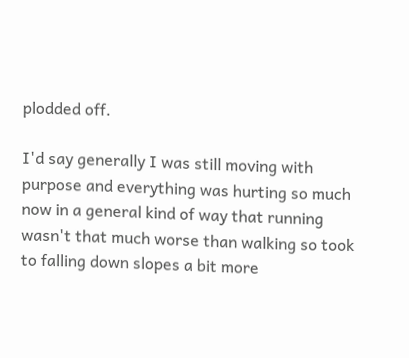plodded off.

I'd say generally I was still moving with purpose and everything was hurting so much now in a general kind of way that running wasn't that much worse than walking so took to falling down slopes a bit more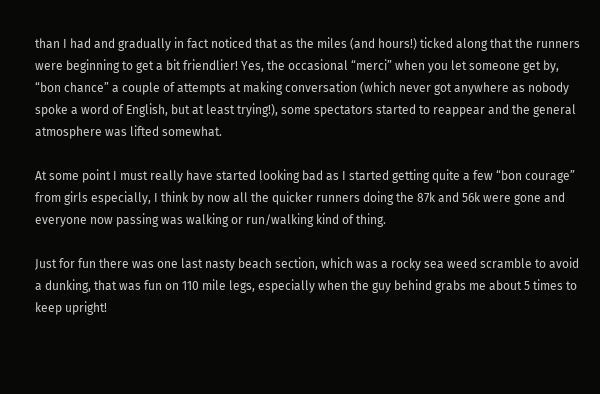than I had and gradually in fact noticed that as the miles (and hours!) ticked along that the runners were beginning to get a bit friendlier! Yes, the occasional “merci” when you let someone get by, “bon chance” a couple of attempts at making conversation (which never got anywhere as nobody spoke a word of English, but at least trying!), some spectators started to reappear and the general atmosphere was lifted somewhat.

At some point I must really have started looking bad as I started getting quite a few “bon courage” from girls especially, I think by now all the quicker runners doing the 87k and 56k were gone and everyone now passing was walking or run/walking kind of thing.

Just for fun there was one last nasty beach section, which was a rocky sea weed scramble to avoid a dunking, that was fun on 110 mile legs, especially when the guy behind grabs me about 5 times to keep upright!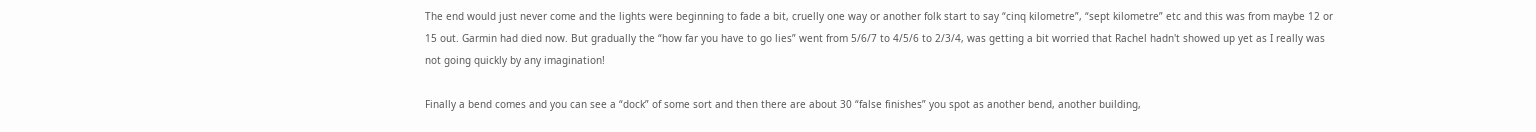The end would just never come and the lights were beginning to fade a bit, cruelly one way or another folk start to say “cinq kilometre”, “sept kilometre” etc and this was from maybe 12 or 15 out. Garmin had died now. But gradually the “how far you have to go lies” went from 5/6/7 to 4/5/6 to 2/3/4, was getting a bit worried that Rachel hadn't showed up yet as I really was not going quickly by any imagination!

Finally a bend comes and you can see a “dock” of some sort and then there are about 30 “false finishes” you spot as another bend, another building,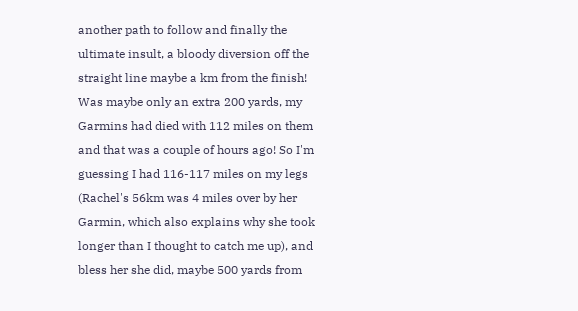another path to follow and finally the ultimate insult, a bloody diversion off the straight line maybe a km from the finish! Was maybe only an extra 200 yards, my Garmins had died with 112 miles on them and that was a couple of hours ago! So I'm guessing I had 116-117 miles on my legs (Rachel's 56km was 4 miles over by her Garmin, which also explains why she took longer than I thought to catch me up), and bless her she did, maybe 500 yards from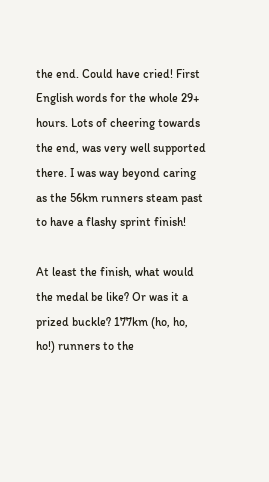the end. Could have cried! First English words for the whole 29+ hours. Lots of cheering towards the end, was very well supported there. I was way beyond caring as the 56km runners steam past to have a flashy sprint finish!

At least the finish, what would the medal be like? Or was it a prized buckle? 177km (ho, ho, ho!) runners to the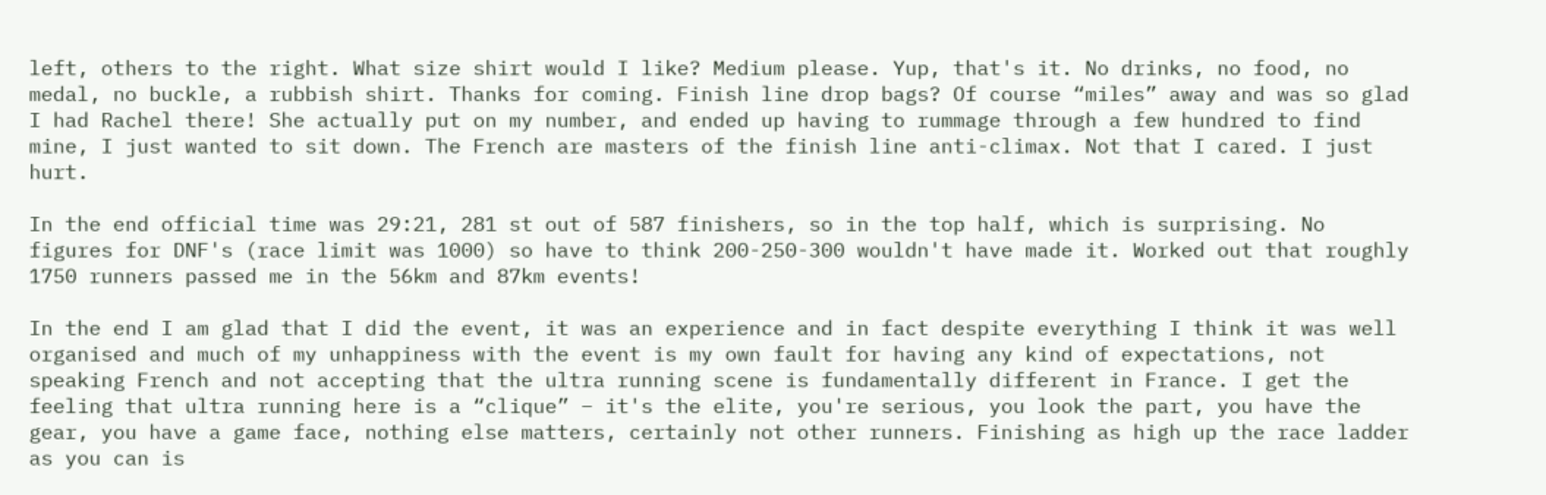left, others to the right. What size shirt would I like? Medium please. Yup, that's it. No drinks, no food, no medal, no buckle, a rubbish shirt. Thanks for coming. Finish line drop bags? Of course “miles” away and was so glad I had Rachel there! She actually put on my number, and ended up having to rummage through a few hundred to find mine, I just wanted to sit down. The French are masters of the finish line anti-climax. Not that I cared. I just hurt.

In the end official time was 29:21, 281 st out of 587 finishers, so in the top half, which is surprising. No figures for DNF's (race limit was 1000) so have to think 200-250-300 wouldn't have made it. Worked out that roughly 1750 runners passed me in the 56km and 87km events!

In the end I am glad that I did the event, it was an experience and in fact despite everything I think it was well organised and much of my unhappiness with the event is my own fault for having any kind of expectations, not speaking French and not accepting that the ultra running scene is fundamentally different in France. I get the feeling that ultra running here is a “clique” – it's the elite, you're serious, you look the part, you have the gear, you have a game face, nothing else matters, certainly not other runners. Finishing as high up the race ladder as you can is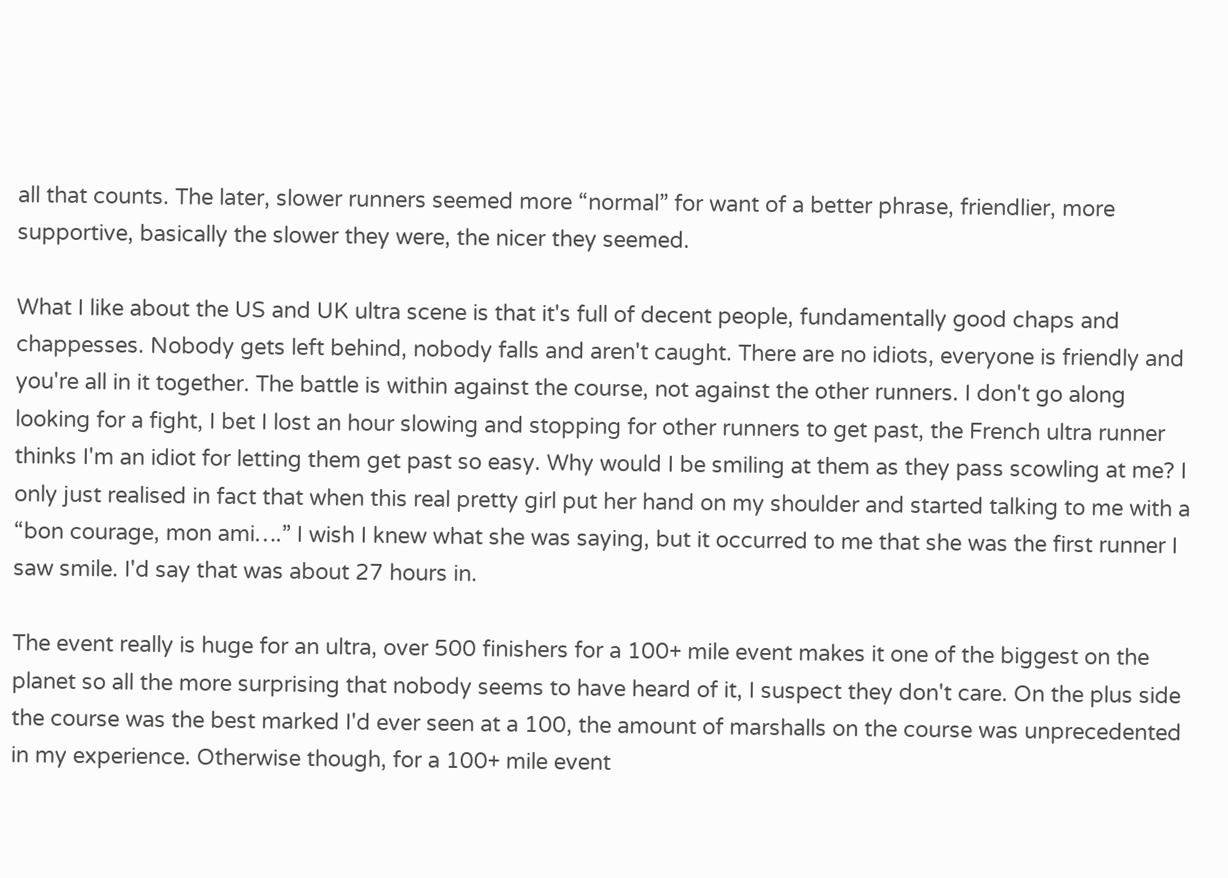all that counts. The later, slower runners seemed more “normal” for want of a better phrase, friendlier, more supportive, basically the slower they were, the nicer they seemed.

What I like about the US and UK ultra scene is that it's full of decent people, fundamentally good chaps and chappesses. Nobody gets left behind, nobody falls and aren't caught. There are no idiots, everyone is friendly and you're all in it together. The battle is within against the course, not against the other runners. I don't go along looking for a fight, I bet I lost an hour slowing and stopping for other runners to get past, the French ultra runner thinks I'm an idiot for letting them get past so easy. Why would I be smiling at them as they pass scowling at me? I only just realised in fact that when this real pretty girl put her hand on my shoulder and started talking to me with a “bon courage, mon ami….” I wish I knew what she was saying, but it occurred to me that she was the first runner I saw smile. I'd say that was about 27 hours in.

The event really is huge for an ultra, over 500 finishers for a 100+ mile event makes it one of the biggest on the planet so all the more surprising that nobody seems to have heard of it, I suspect they don't care. On the plus side the course was the best marked I'd ever seen at a 100, the amount of marshalls on the course was unprecedented in my experience. Otherwise though, for a 100+ mile event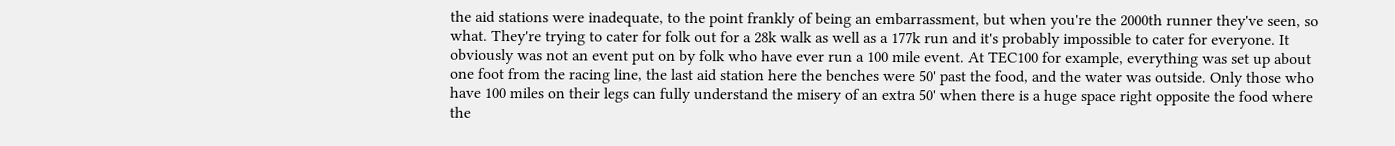the aid stations were inadequate, to the point frankly of being an embarrassment, but when you're the 2000th runner they've seen, so what. They're trying to cater for folk out for a 28k walk as well as a 177k run and it's probably impossible to cater for everyone. It obviously was not an event put on by folk who have ever run a 100 mile event. At TEC100 for example, everything was set up about one foot from the racing line, the last aid station here the benches were 50' past the food, and the water was outside. Only those who have 100 miles on their legs can fully understand the misery of an extra 50' when there is a huge space right opposite the food where the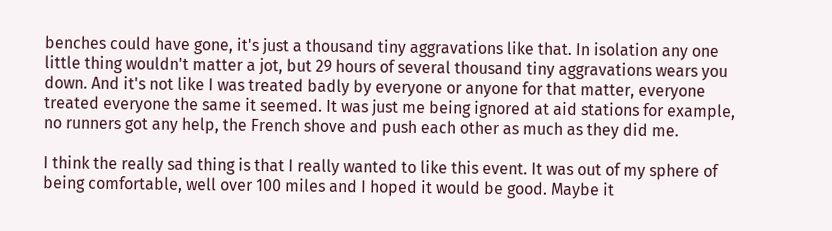benches could have gone, it's just a thousand tiny aggravations like that. In isolation any one little thing wouldn't matter a jot, but 29 hours of several thousand tiny aggravations wears you down. And it's not like I was treated badly by everyone or anyone for that matter, everyone treated everyone the same it seemed. It was just me being ignored at aid stations for example, no runners got any help, the French shove and push each other as much as they did me.

I think the really sad thing is that I really wanted to like this event. It was out of my sphere of being comfortable, well over 100 miles and I hoped it would be good. Maybe it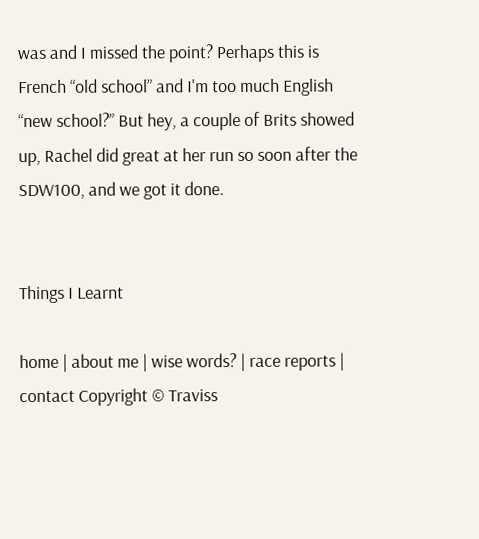was and I missed the point? Perhaps this is French “old school” and I'm too much English “new school?” But hey, a couple of Brits showed up, Rachel did great at her run so soon after the SDW100, and we got it done.


Things I Learnt

home | about me | wise words? | race reports | contact Copyright © Traviss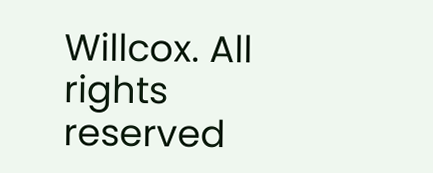Willcox. All rights reserved